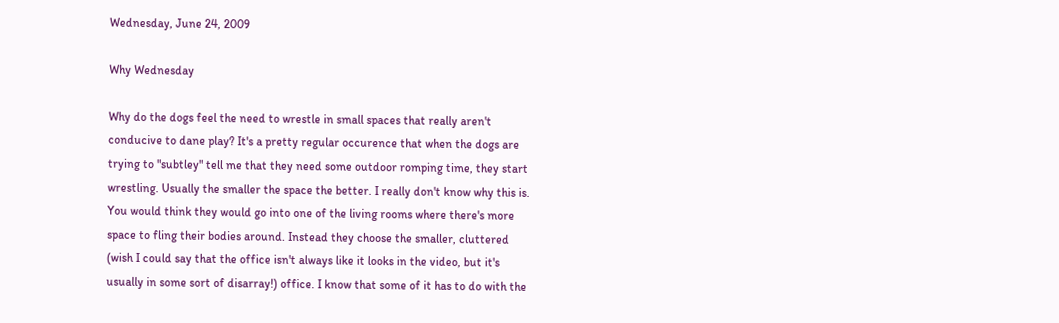Wednesday, June 24, 2009

Why Wednesday

Why do the dogs feel the need to wrestle in small spaces that really aren't conducive to dane play? It's a pretty regular occurence that when the dogs are trying to "subtley" tell me that they need some outdoor romping time, they start wrestling. Usually the smaller the space the better. I really don't know why this is. You would think they would go into one of the living rooms where there's more space to fling their bodies around. Instead they choose the smaller, cluttered (wish I could say that the office isn't always like it looks in the video, but it's usually in some sort of disarray!) office. I know that some of it has to do with the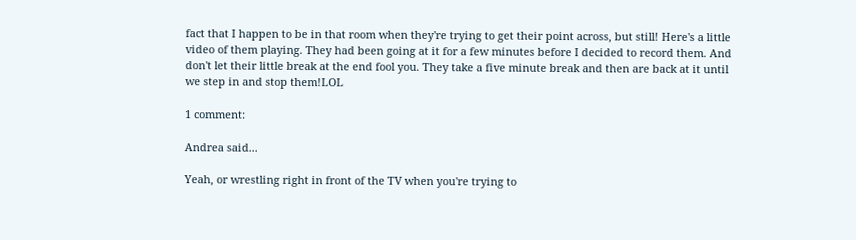fact that I happen to be in that room when they're trying to get their point across, but still! Here's a little video of them playing. They had been going at it for a few minutes before I decided to record them. And don't let their little break at the end fool you. They take a five minute break and then are back at it until we step in and stop them!LOL

1 comment:

Andrea said...

Yeah, or wrestling right in front of the TV when you're trying to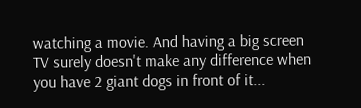watching a movie. And having a big screen TV surely doesn't make any difference when you have 2 giant dogs in front of it...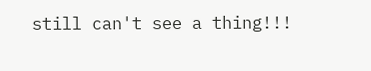still can't see a thing!!!